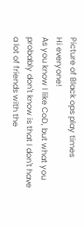Picture of Black ops play times
Hi everyone!
As you know I like CoD, but what you probably don't know is that I don't have a lot of friends with the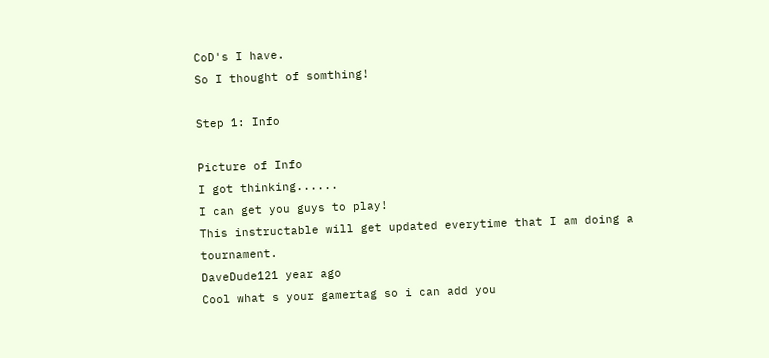CoD's I have.
So I thought of somthing!

Step 1: Info

Picture of Info
I got thinking......
I can get you guys to play!
This instructable will get updated everytime that I am doing a tournament.
DaveDude121 year ago
Cool what s your gamertag so i can add you